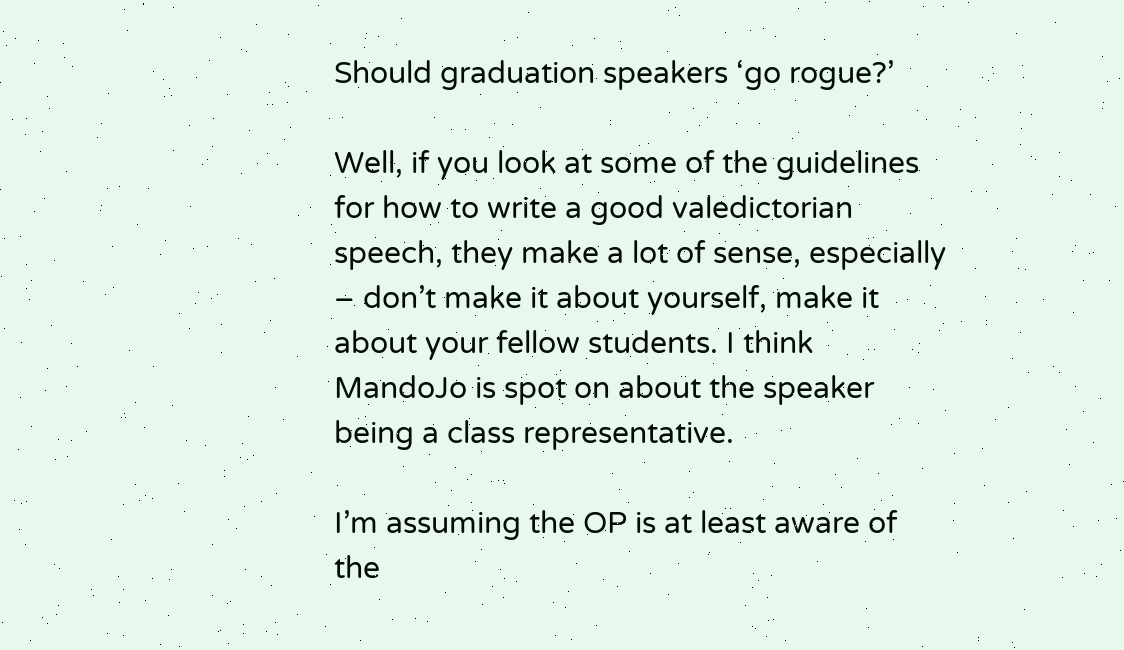Should graduation speakers ‘go rogue?’

Well, if you look at some of the guidelines for how to write a good valedictorian speech, they make a lot of sense, especially – don’t make it about yourself, make it about your fellow students. I think MandoJo is spot on about the speaker being a class representative.

I’m assuming the OP is at least aware of the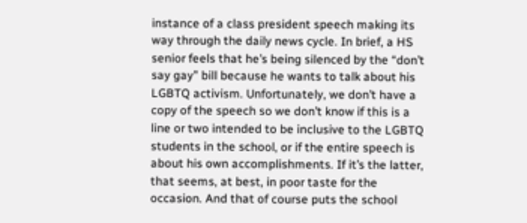instance of a class president speech making its way through the daily news cycle. In brief, a HS senior feels that he’s being silenced by the “don’t say gay” bill because he wants to talk about his LGBTQ activism. Unfortunately, we don’t have a copy of the speech so we don’t know if this is a line or two intended to be inclusive to the LGBTQ students in the school, or if the entire speech is about his own accomplishments. If it’s the latter, that seems, at best, in poor taste for the occasion. And that of course puts the school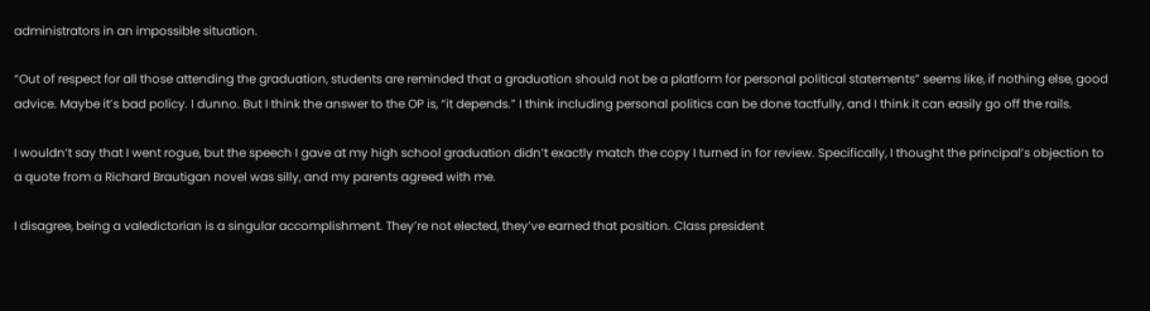administrators in an impossible situation.

“Out of respect for all those attending the graduation, students are reminded that a graduation should not be a platform for personal political statements” seems like, if nothing else, good advice. Maybe it’s bad policy. I dunno. But I think the answer to the OP is, “it depends.” I think including personal politics can be done tactfully, and I think it can easily go off the rails.

I wouldn’t say that I went rogue, but the speech I gave at my high school graduation didn’t exactly match the copy I turned in for review. Specifically, I thought the principal’s objection to a quote from a Richard Brautigan novel was silly, and my parents agreed with me.

I disagree, being a valedictorian is a singular accomplishment. They’re not elected, they’ve earned that position. Class president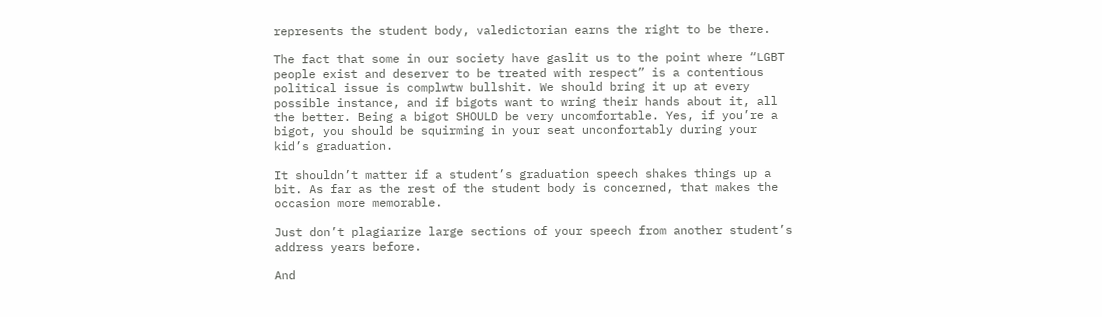represents the student body, valedictorian earns the right to be there.

The fact that some in our society have gaslit us to the point where “LGBT people exist and deserver to be treated with respect” is a contentious political issue is complwtw bullshit. We should bring it up at every possible instance, and if bigots want to wring their hands about it, all the better. Being a bigot SHOULD be very uncomfortable. Yes, if you’re a bigot, you should be squirming in your seat unconfortably during your kid’s graduation.

It shouldn’t matter if a student’s graduation speech shakes things up a bit. As far as the rest of the student body is concerned, that makes the occasion more memorable.

Just don’t plagiarize large sections of your speech from another student’s address years before.

And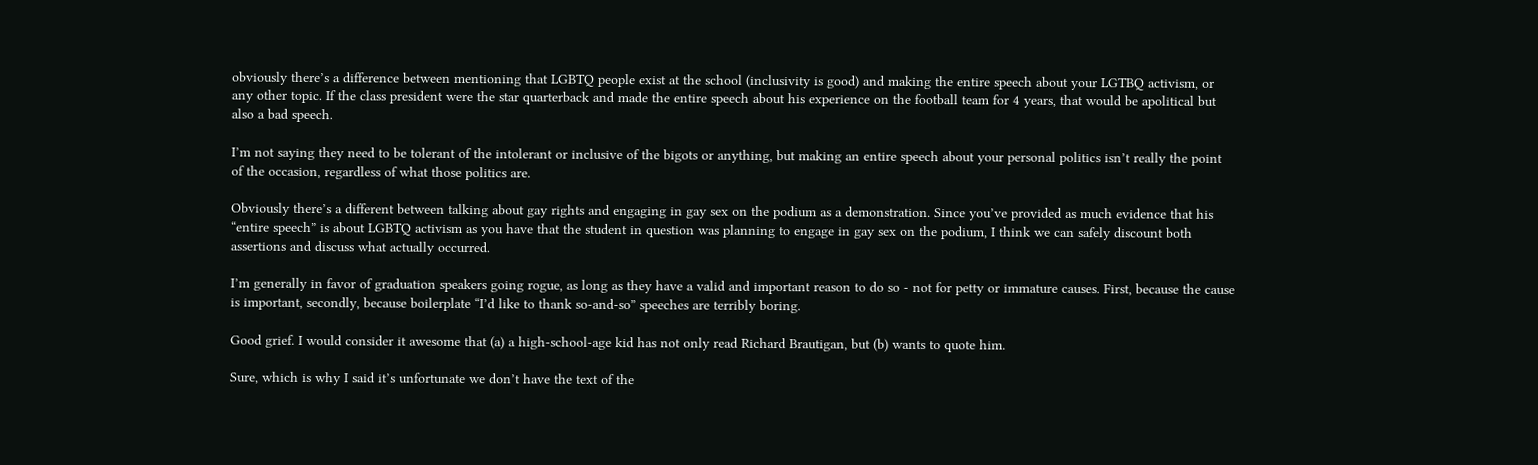obviously there’s a difference between mentioning that LGBTQ people exist at the school (inclusivity is good) and making the entire speech about your LGTBQ activism, or any other topic. If the class president were the star quarterback and made the entire speech about his experience on the football team for 4 years, that would be apolitical but also a bad speech.

I’m not saying they need to be tolerant of the intolerant or inclusive of the bigots or anything, but making an entire speech about your personal politics isn’t really the point of the occasion, regardless of what those politics are.

Obviously there’s a different between talking about gay rights and engaging in gay sex on the podium as a demonstration. Since you’ve provided as much evidence that his “entire speech” is about LGBTQ activism as you have that the student in question was planning to engage in gay sex on the podium, I think we can safely discount both assertions and discuss what actually occurred.

I’m generally in favor of graduation speakers going rogue, as long as they have a valid and important reason to do so - not for petty or immature causes. First, because the cause is important, secondly, because boilerplate “I’d like to thank so-and-so” speeches are terribly boring.

Good grief. I would consider it awesome that (a) a high-school-age kid has not only read Richard Brautigan, but (b) wants to quote him.

Sure, which is why I said it’s unfortunate we don’t have the text of the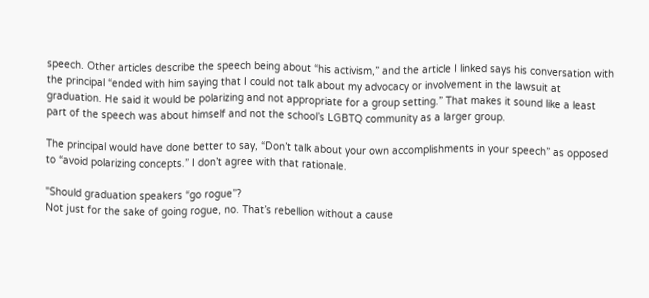speech. Other articles describe the speech being about “his activism,” and the article I linked says his conversation with the principal “ended with him saying that I could not talk about my advocacy or involvement in the lawsuit at graduation. He said it would be polarizing and not appropriate for a group setting.” That makes it sound like a least part of the speech was about himself and not the school’s LGBTQ community as a larger group.

The principal would have done better to say, “Don’t talk about your own accomplishments in your speech” as opposed to “avoid polarizing concepts.” I don’t agree with that rationale.

"Should graduation speakers “go rogue”?
Not just for the sake of going rogue, no. That’s rebellion without a cause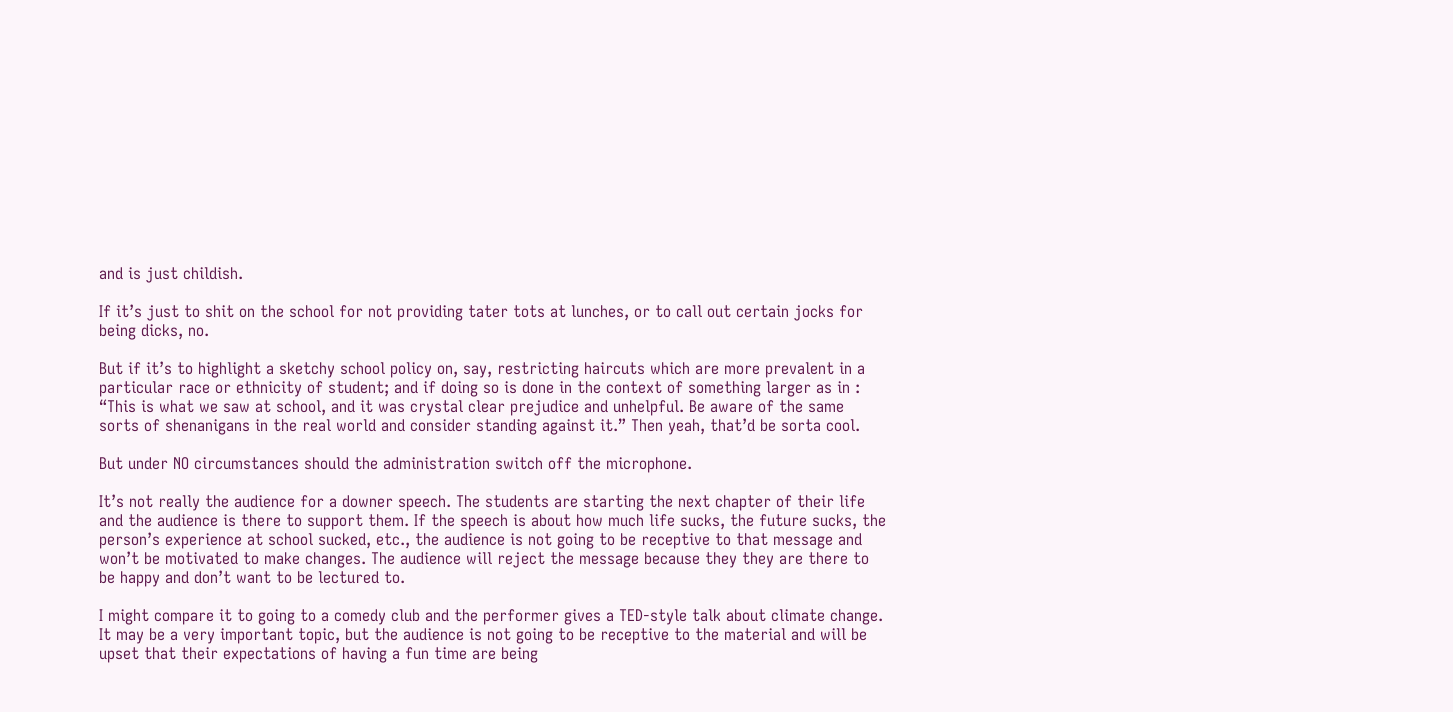and is just childish.

If it’s just to shit on the school for not providing tater tots at lunches, or to call out certain jocks for being dicks, no.

But if it’s to highlight a sketchy school policy on, say, restricting haircuts which are more prevalent in a particular race or ethnicity of student; and if doing so is done in the context of something larger as in : “This is what we saw at school, and it was crystal clear prejudice and unhelpful. Be aware of the same sorts of shenanigans in the real world and consider standing against it.” Then yeah, that’d be sorta cool.

But under NO circumstances should the administration switch off the microphone.

It’s not really the audience for a downer speech. The students are starting the next chapter of their life and the audience is there to support them. If the speech is about how much life sucks, the future sucks, the person’s experience at school sucked, etc., the audience is not going to be receptive to that message and won’t be motivated to make changes. The audience will reject the message because they they are there to be happy and don’t want to be lectured to.

I might compare it to going to a comedy club and the performer gives a TED-style talk about climate change. It may be a very important topic, but the audience is not going to be receptive to the material and will be upset that their expectations of having a fun time are being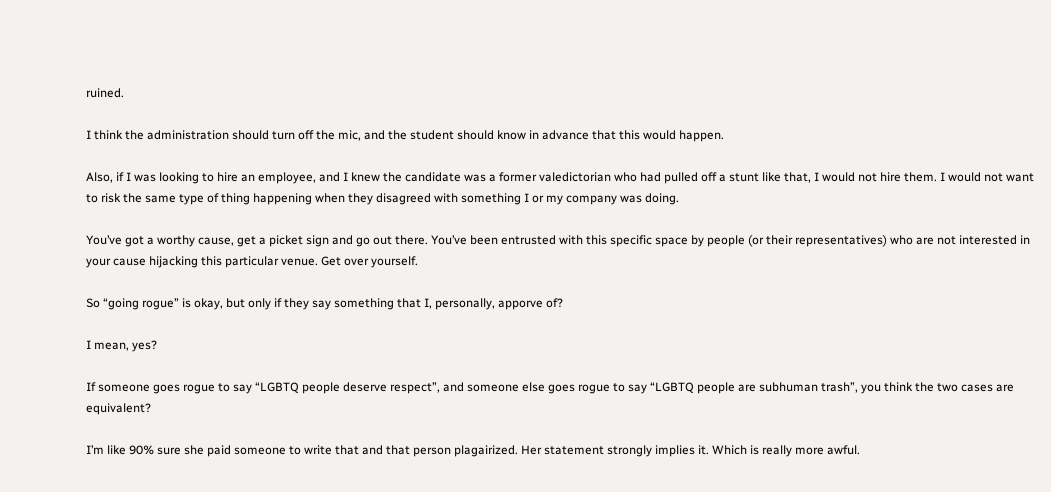ruined.

I think the administration should turn off the mic, and the student should know in advance that this would happen.

Also, if I was looking to hire an employee, and I knew the candidate was a former valedictorian who had pulled off a stunt like that, I would not hire them. I would not want to risk the same type of thing happening when they disagreed with something I or my company was doing.

You’ve got a worthy cause, get a picket sign and go out there. You’ve been entrusted with this specific space by people (or their representatives) who are not interested in your cause hijacking this particular venue. Get over yourself.

So “going rogue” is okay, but only if they say something that I, personally, apporve of?

I mean, yes?

If someone goes rogue to say “LGBTQ people deserve respect”, and someone else goes rogue to say “LGBTQ people are subhuman trash”, you think the two cases are equivalent?

I’m like 90% sure she paid someone to write that and that person plagairized. Her statement strongly implies it. Which is really more awful.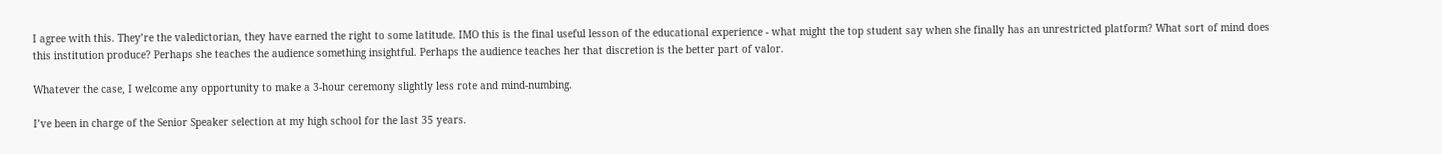I agree with this. They’re the valedictorian, they have earned the right to some latitude. IMO this is the final useful lesson of the educational experience - what might the top student say when she finally has an unrestricted platform? What sort of mind does this institution produce? Perhaps she teaches the audience something insightful. Perhaps the audience teaches her that discretion is the better part of valor.

Whatever the case, I welcome any opportunity to make a 3-hour ceremony slightly less rote and mind-numbing.

I’ve been in charge of the Senior Speaker selection at my high school for the last 35 years.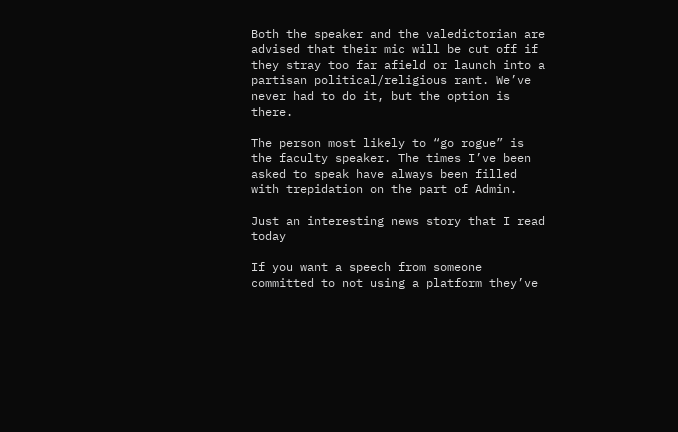Both the speaker and the valedictorian are advised that their mic will be cut off if they stray too far afield or launch into a partisan political/religious rant. We’ve never had to do it, but the option is there.

The person most likely to “go rogue” is the faculty speaker. The times I’ve been asked to speak have always been filled with trepidation on the part of Admin.

Just an interesting news story that I read today

If you want a speech from someone committed to not using a platform they’ve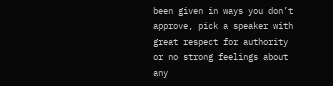been given in ways you don’t approve, pick a speaker with great respect for authority or no strong feelings about any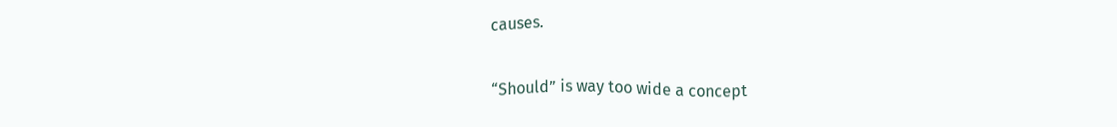causes.

“Should” is way too wide a concept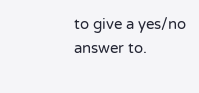to give a yes/no answer to.